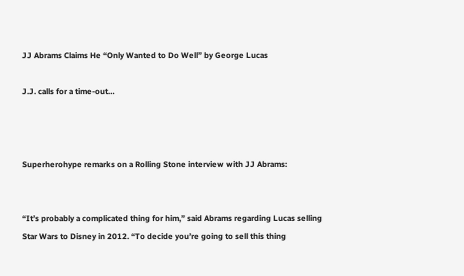JJ Abrams Claims He “Only Wanted to Do Well” by George Lucas

J.J. calls for a time-out…



Superherohype remarks on a Rolling Stone interview with JJ Abrams:


“It’s probably a complicated thing for him,” said Abrams regarding Lucas selling Star Wars to Disney in 2012. “To decide you’re going to sell this thing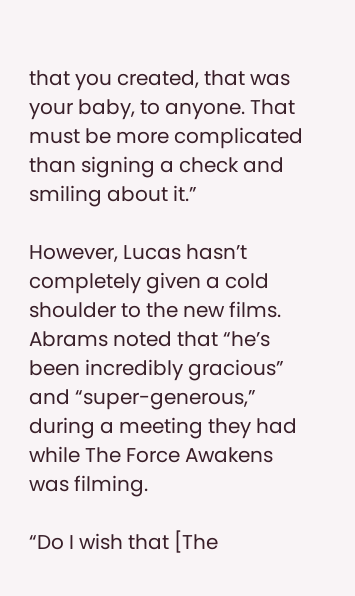that you created, that was your baby, to anyone. That must be more complicated than signing a check and smiling about it.”

However, Lucas hasn’t completely given a cold shoulder to the new films. Abrams noted that “he’s been incredibly gracious” and “super-generous,” during a meeting they had while The Force Awakens was filming.

“Do I wish that [The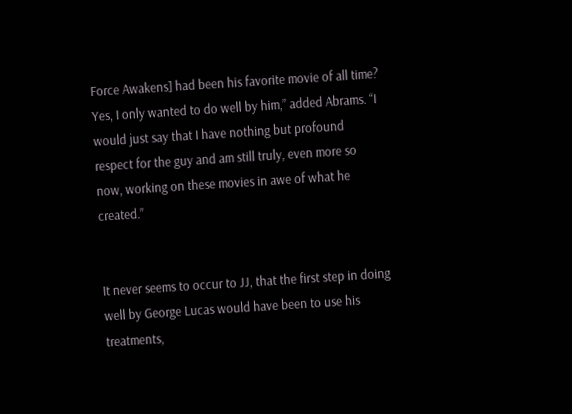Force Awakens] had been his favorite movie of all time? Yes, I only wanted to do well by him,” added Abrams. “I would just say that I have nothing but profound respect for the guy and am still truly, even more so now, working on these movies in awe of what he created.”


It never seems to occur to JJ, that the first step in doing well by George Lucas would have been to use his treatments,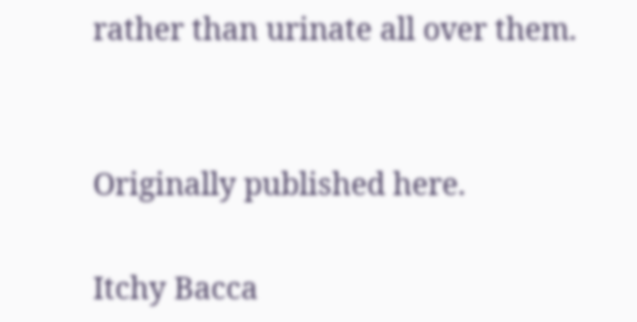rather than urinate all over them.


Originally published here.

Itchy Bacca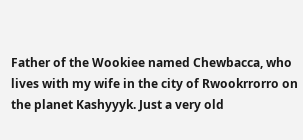Father of the Wookiee named Chewbacca, who lives with my wife in the city of Rwookrrorro on the planet Kashyyyk. Just a very old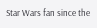Star Wars fan since the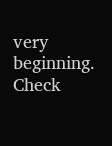very beginning. Check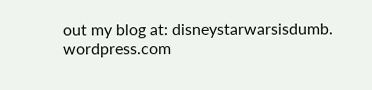out my blog at: disneystarwarsisdumb. wordpress.com